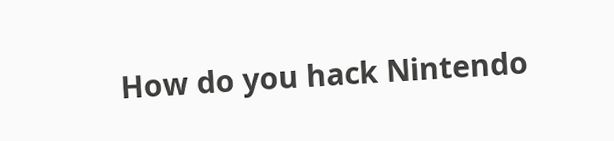How do you hack Nintendo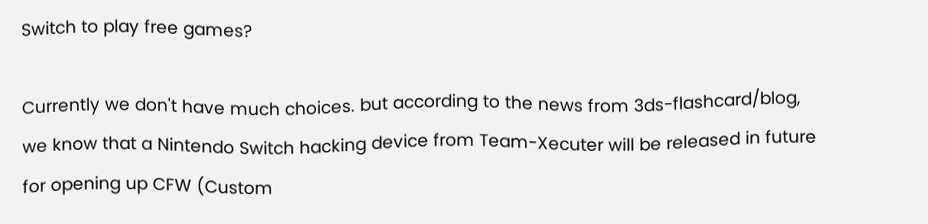Switch to play free games?

Currently we don't have much choices. but according to the news from 3ds-flashcard/blog, we know that a Nintendo Switch hacking device from Team-Xecuter will be released in future for opening up CFW (Custom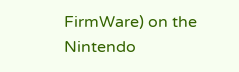FirmWare) on the Nintendo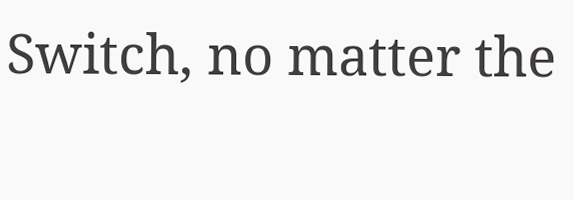Switch, no matter the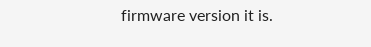firmware version it is.